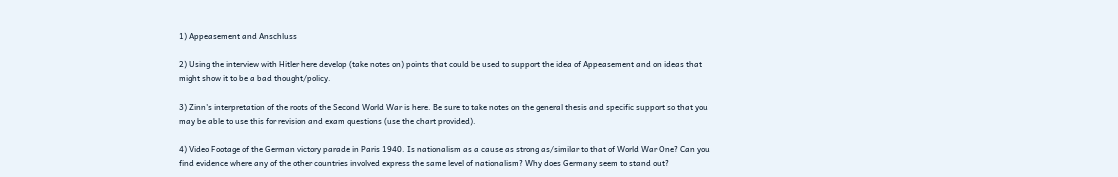1) Appeasement and Anschluss

2) Using the interview with Hitler here develop (take notes on) points that could be used to support the idea of Appeasement and on ideas that might show it to be a bad thought/policy.

3) Zinn's interpretation of the roots of the Second World War is here. Be sure to take notes on the general thesis and specific support so that you may be able to use this for revision and exam questions (use the chart provided).

4) Video Footage of the German victory parade in Paris 1940. Is nationalism as a cause as strong as/similar to that of World War One? Can you find evidence where any of the other countries involved express the same level of nationalism? Why does Germany seem to stand out?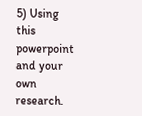5) Using this powerpoint and your own research.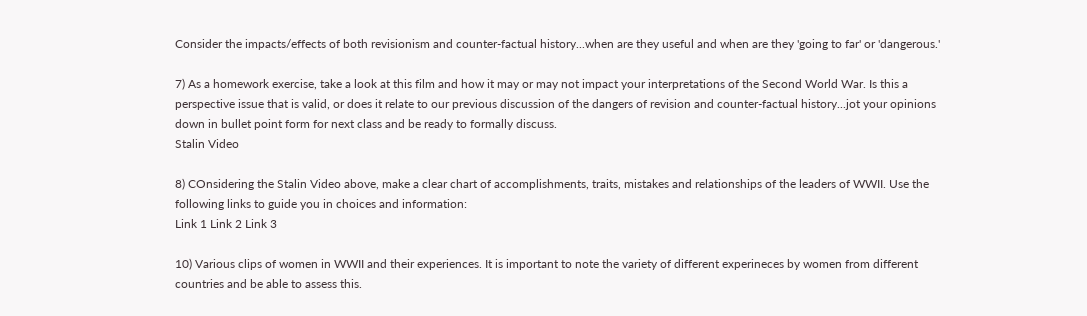Consider the impacts/effects of both revisionism and counter-factual history...when are they useful and when are they 'going to far' or 'dangerous.'

7) As a homework exercise, take a look at this film and how it may or may not impact your interpretations of the Second World War. Is this a perspective issue that is valid, or does it relate to our previous discussion of the dangers of revision and counter-factual history...jot your opinions down in bullet point form for next class and be ready to formally discuss.
Stalin Video

8) COnsidering the Stalin Video above, make a clear chart of accomplishments, traits, mistakes and relationships of the leaders of WWII. Use the following links to guide you in choices and information:
Link 1 Link 2 Link 3

10) Various clips of women in WWII and their experiences. It is important to note the variety of different experineces by women from different countries and be able to assess this.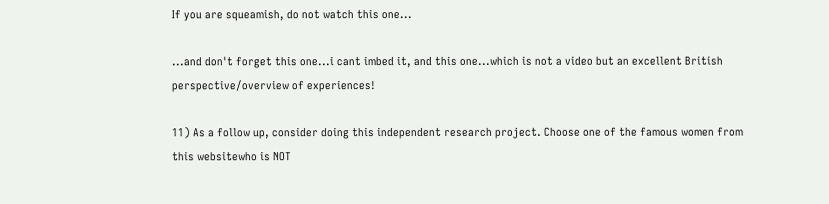If you are squeamish, do not watch this one...

...and don't forget this one...i cant imbed it, and this one...which is not a video but an excellent British perspective/overview of experiences!

11) As a follow up, consider doing this independent research project. Choose one of the famous women from this websitewho is NOT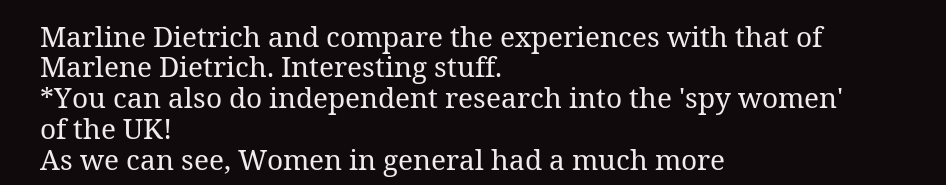Marline Dietrich and compare the experiences with that of Marlene Dietrich. Interesting stuff.
*You can also do independent research into the 'spy women' of the UK!
As we can see, Women in general had a much more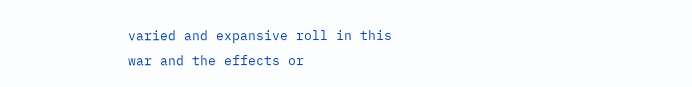varied and expansive roll in this war and the effects or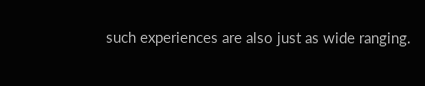such experiences are also just as wide ranging.